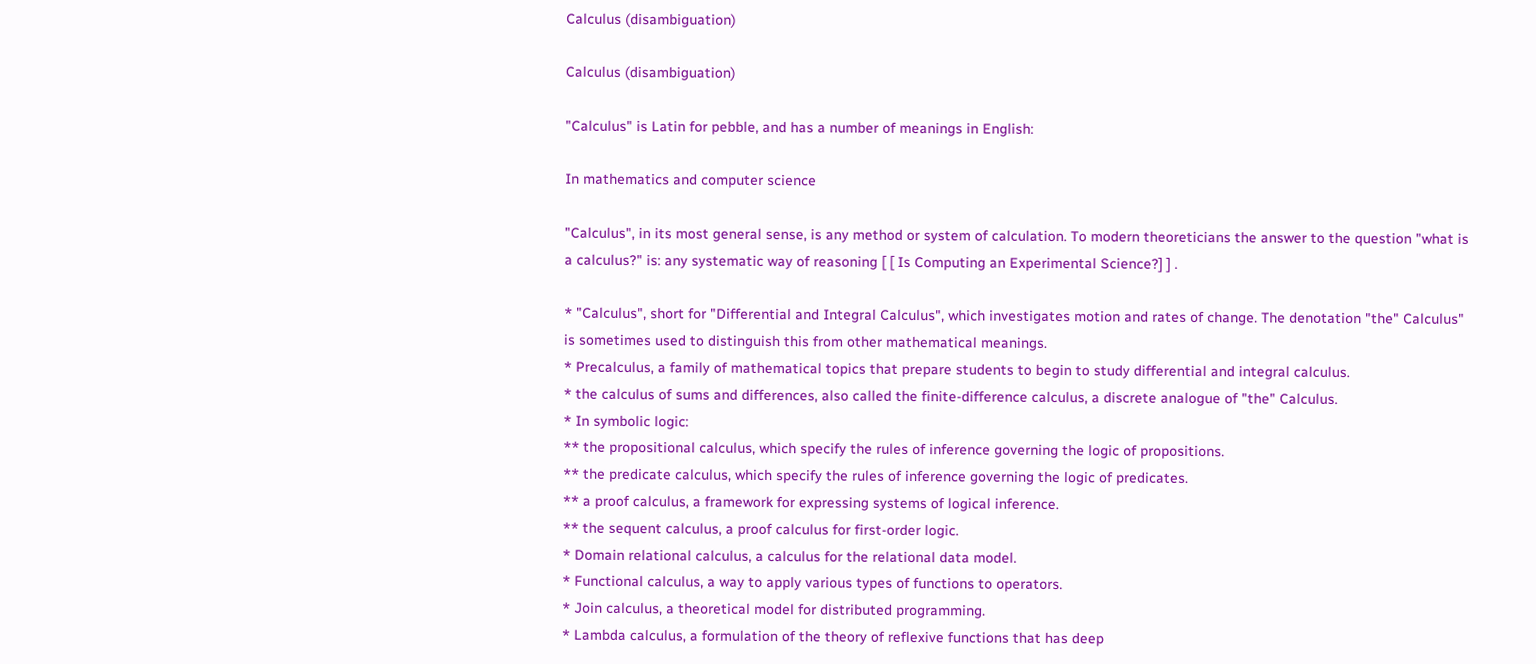Calculus (disambiguation)

Calculus (disambiguation)

"Calculus" is Latin for pebble, and has a number of meanings in English:

In mathematics and computer science

"Calculus", in its most general sense, is any method or system of calculation. To modern theoreticians the answer to the question "what is a calculus?" is: any systematic way of reasoning [ [ Is Computing an Experimental Science?] ] .

* "Calculus", short for "Differential and Integral Calculus", which investigates motion and rates of change. The denotation "the" Calculus" is sometimes used to distinguish this from other mathematical meanings.
* Precalculus, a family of mathematical topics that prepare students to begin to study differential and integral calculus.
* the calculus of sums and differences, also called the finite-difference calculus, a discrete analogue of "the" Calculus.
* In symbolic logic:
** the propositional calculus, which specify the rules of inference governing the logic of propositions.
** the predicate calculus, which specify the rules of inference governing the logic of predicates.
** a proof calculus, a framework for expressing systems of logical inference.
** the sequent calculus, a proof calculus for first-order logic.
* Domain relational calculus, a calculus for the relational data model.
* Functional calculus, a way to apply various types of functions to operators.
* Join calculus, a theoretical model for distributed programming.
* Lambda calculus, a formulation of the theory of reflexive functions that has deep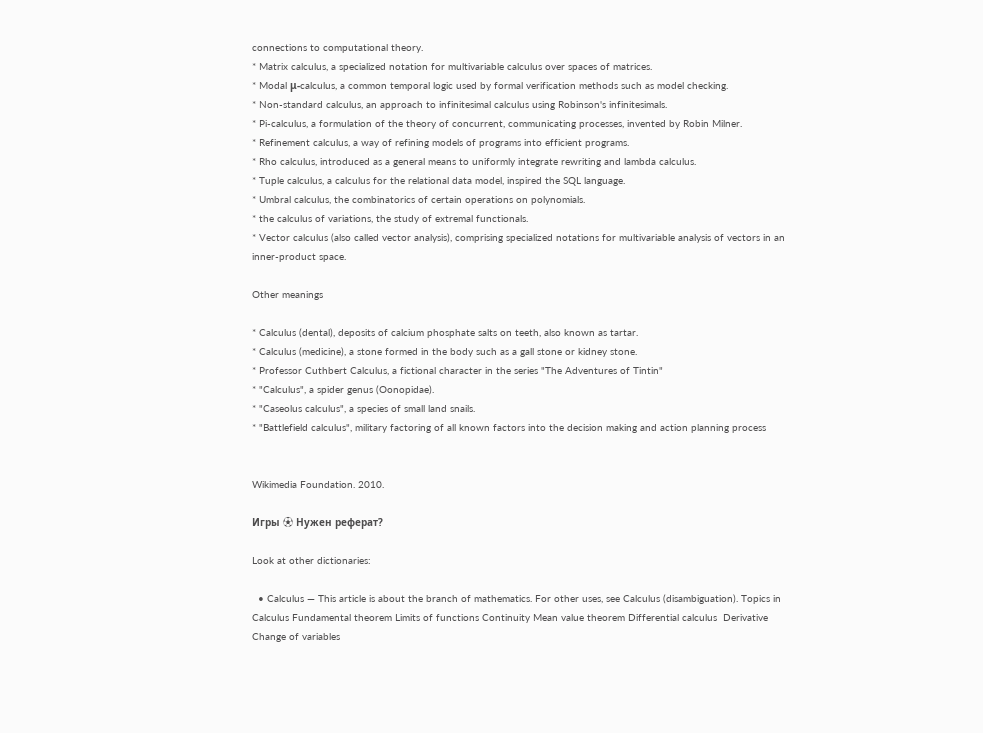connections to computational theory.
* Matrix calculus, a specialized notation for multivariable calculus over spaces of matrices.
* Modal μ-calculus, a common temporal logic used by formal verification methods such as model checking.
* Non-standard calculus, an approach to infinitesimal calculus using Robinson's infinitesimals.
* Pi-calculus, a formulation of the theory of concurrent, communicating processes, invented by Robin Milner.
* Refinement calculus, a way of refining models of programs into efficient programs.
* Rho calculus, introduced as a general means to uniformly integrate rewriting and lambda calculus.
* Tuple calculus, a calculus for the relational data model, inspired the SQL language.
* Umbral calculus, the combinatorics of certain operations on polynomials.
* the calculus of variations, the study of extremal functionals.
* Vector calculus (also called vector analysis), comprising specialized notations for multivariable analysis of vectors in an inner-product space.

Other meanings

* Calculus (dental), deposits of calcium phosphate salts on teeth, also known as tartar.
* Calculus (medicine), a stone formed in the body such as a gall stone or kidney stone.
* Professor Cuthbert Calculus, a fictional character in the series "The Adventures of Tintin"
* "Calculus", a spider genus (Oonopidae).
* "Caseolus calculus", a species of small land snails.
* "Battlefield calculus", military factoring of all known factors into the decision making and action planning process


Wikimedia Foundation. 2010.

Игры ⚽ Нужен реферат?

Look at other dictionaries:

  • Calculus — This article is about the branch of mathematics. For other uses, see Calculus (disambiguation). Topics in Calculus Fundamental theorem Limits of functions Continuity Mean value theorem Differential calculus  Derivative Change of variables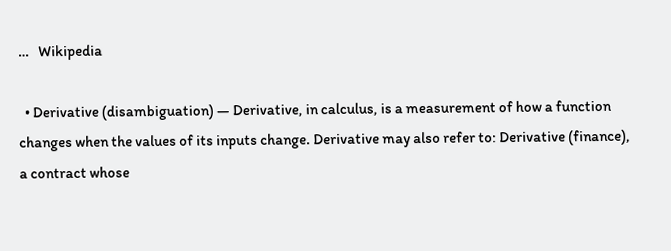…   Wikipedia

  • Derivative (disambiguation) — Derivative, in calculus, is a measurement of how a function changes when the values of its inputs change. Derivative may also refer to: Derivative (finance), a contract whose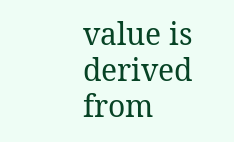value is derived from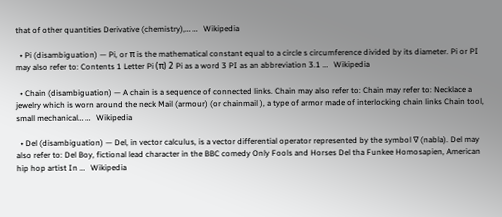that of other quantities Derivative (chemistry),… …   Wikipedia

  • Pi (disambiguation) — Pi, or π is the mathematical constant equal to a circle s circumference divided by its diameter. Pi or PI may also refer to: Contents 1 Letter Pi (π) 2 Pi as a word 3 PI as an abbreviation 3.1 …   Wikipedia

  • Chain (disambiguation) — A chain is a sequence of connected links. Chain may also refer to: Chain may refer to: Necklace a jewelry which is worn around the neck Mail (armour) (or chainmail ), a type of armor made of interlocking chain links Chain tool, small mechanical… …   Wikipedia

  • Del (disambiguation) — Del, in vector calculus, is a vector differential operator represented by the symbol ∇ (nabla). Del may also refer to: Del Boy, fictional lead character in the BBC comedy Only Fools and Horses Del tha Funkee Homosapien, American hip hop artist In …   Wikipedia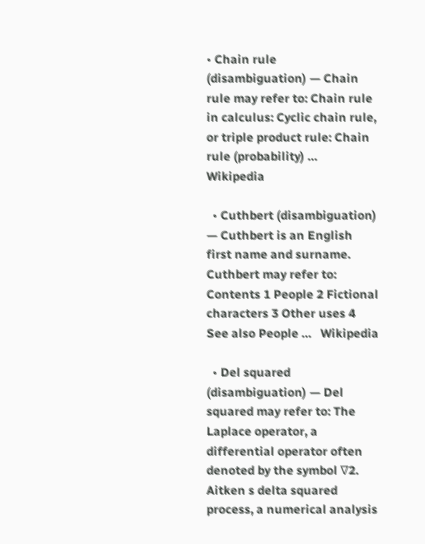• Chain rule (disambiguation) — Chain rule may refer to: Chain rule in calculus: Cyclic chain rule, or triple product rule: Chain rule (probability) …   Wikipedia

  • Cuthbert (disambiguation) — Cuthbert is an English first name and surname. Cuthbert may refer to: Contents 1 People 2 Fictional characters 3 Other uses 4 See also People …   Wikipedia

  • Del squared (disambiguation) — Del squared may refer to: The Laplace operator, a differential operator often denoted by the symbol ∇2. Aitken s delta squared process, a numerical analysis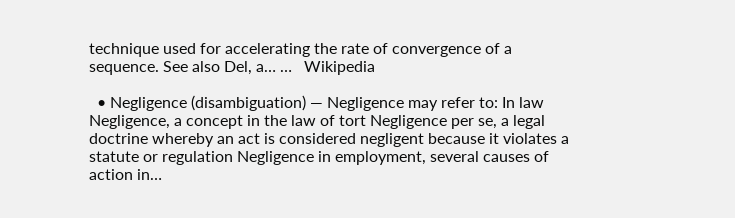technique used for accelerating the rate of convergence of a sequence. See also Del, a… …   Wikipedia

  • Negligence (disambiguation) — Negligence may refer to: In law Negligence, a concept in the law of tort Negligence per se, a legal doctrine whereby an act is considered negligent because it violates a statute or regulation Negligence in employment, several causes of action in…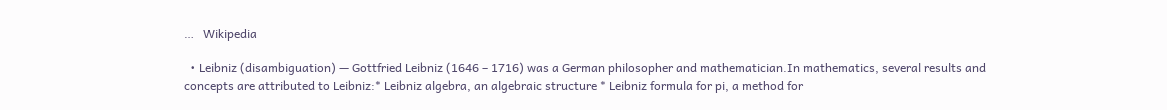…   Wikipedia

  • Leibniz (disambiguation) — Gottfried Leibniz (1646 – 1716) was a German philosopher and mathematician.In mathematics, several results and concepts are attributed to Leibniz:* Leibniz algebra, an algebraic structure * Leibniz formula for pi, a method for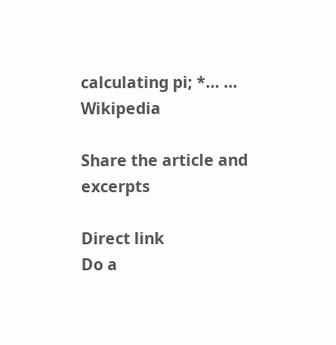calculating pi; *… …   Wikipedia

Share the article and excerpts

Direct link
Do a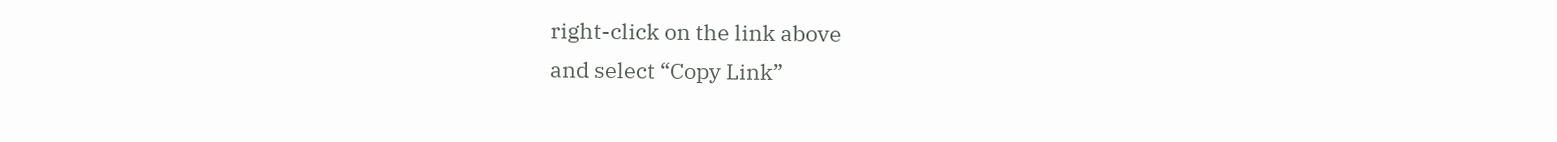right-click on the link above
and select “Copy Link”